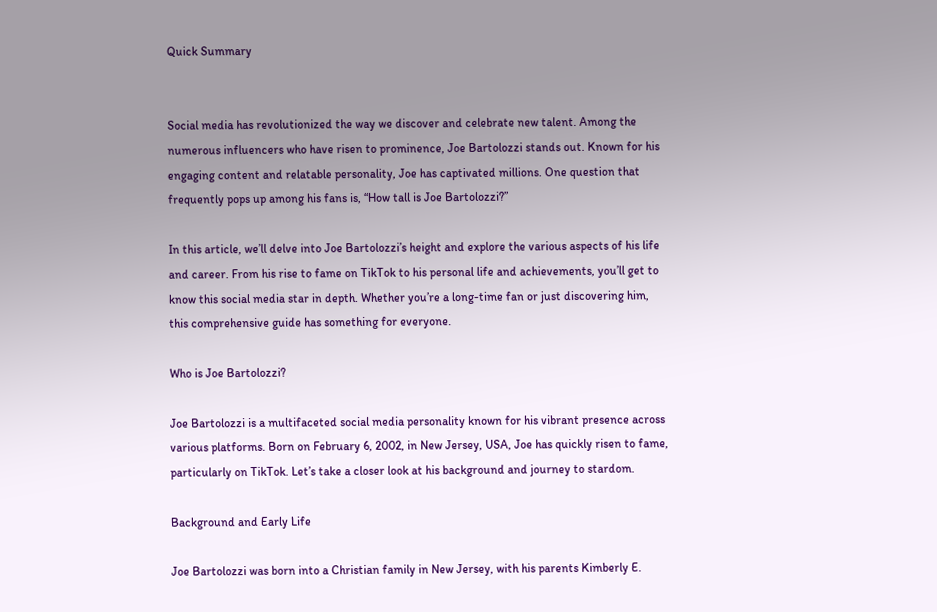Quick Summary


Social media has revolutionized the way we discover and celebrate new talent. Among the numerous influencers who have risen to prominence, Joe Bartolozzi stands out. Known for his engaging content and relatable personality, Joe has captivated millions. One question that frequently pops up among his fans is, “How tall is Joe Bartolozzi?”

In this article, we’ll delve into Joe Bartolozzi’s height and explore the various aspects of his life and career. From his rise to fame on TikTok to his personal life and achievements, you’ll get to know this social media star in depth. Whether you’re a long-time fan or just discovering him, this comprehensive guide has something for everyone.

Who is Joe Bartolozzi?

Joe Bartolozzi is a multifaceted social media personality known for his vibrant presence across various platforms. Born on February 6, 2002, in New Jersey, USA, Joe has quickly risen to fame, particularly on TikTok. Let’s take a closer look at his background and journey to stardom.

Background and Early Life

Joe Bartolozzi was born into a Christian family in New Jersey, with his parents Kimberly E.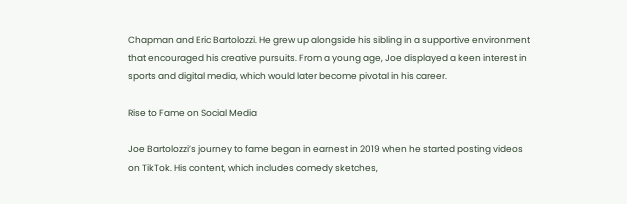Chapman and Eric Bartolozzi. He grew up alongside his sibling in a supportive environment that encouraged his creative pursuits. From a young age, Joe displayed a keen interest in sports and digital media, which would later become pivotal in his career.

Rise to Fame on Social Media

Joe Bartolozzi’s journey to fame began in earnest in 2019 when he started posting videos on TikTok. His content, which includes comedy sketches,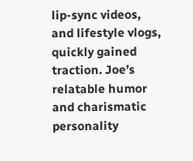lip-sync videos, and lifestyle vlogs, quickly gained traction. Joe’s relatable humor and charismatic personality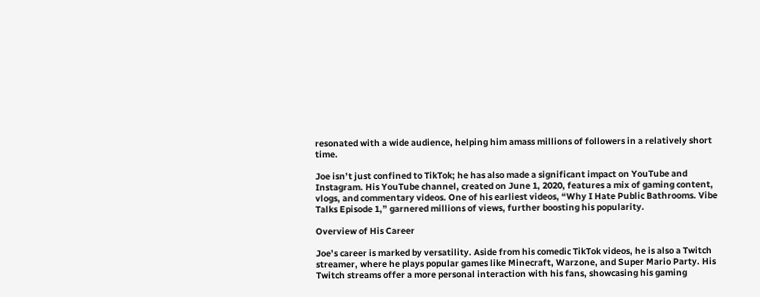resonated with a wide audience, helping him amass millions of followers in a relatively short time.

Joe isn’t just confined to TikTok; he has also made a significant impact on YouTube and Instagram. His YouTube channel, created on June 1, 2020, features a mix of gaming content, vlogs, and commentary videos. One of his earliest videos, “Why I Hate Public Bathrooms. Vibe Talks Episode 1,” garnered millions of views, further boosting his popularity.

Overview of His Career

Joe’s career is marked by versatility. Aside from his comedic TikTok videos, he is also a Twitch streamer, where he plays popular games like Minecraft, Warzone, and Super Mario Party. His Twitch streams offer a more personal interaction with his fans, showcasing his gaming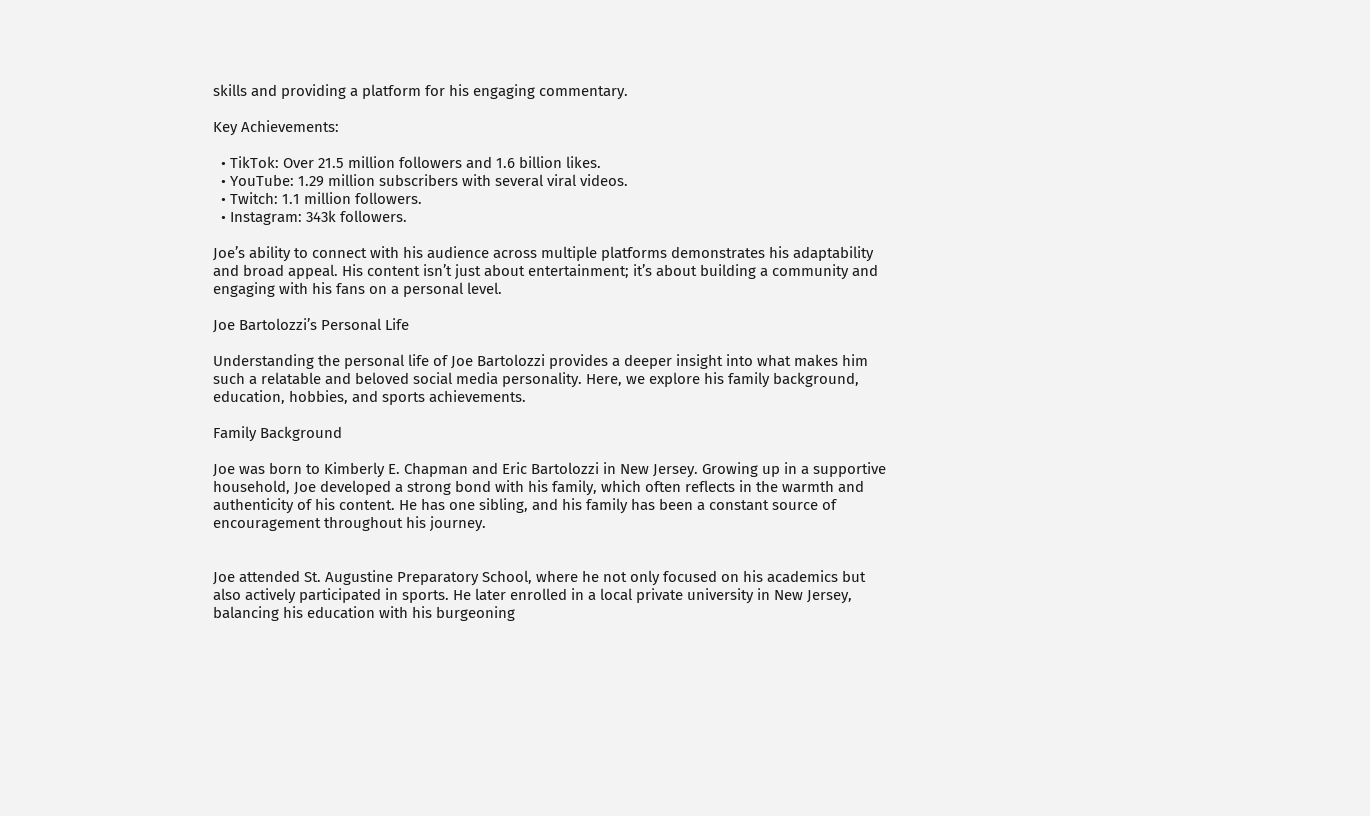skills and providing a platform for his engaging commentary.

Key Achievements:

  • TikTok: Over 21.5 million followers and 1.6 billion likes.
  • YouTube: 1.29 million subscribers with several viral videos.
  • Twitch: 1.1 million followers.
  • Instagram: 343k followers.

Joe’s ability to connect with his audience across multiple platforms demonstrates his adaptability and broad appeal. His content isn’t just about entertainment; it’s about building a community and engaging with his fans on a personal level.

Joe Bartolozzi’s Personal Life

Understanding the personal life of Joe Bartolozzi provides a deeper insight into what makes him such a relatable and beloved social media personality. Here, we explore his family background, education, hobbies, and sports achievements.

Family Background

Joe was born to Kimberly E. Chapman and Eric Bartolozzi in New Jersey. Growing up in a supportive household, Joe developed a strong bond with his family, which often reflects in the warmth and authenticity of his content. He has one sibling, and his family has been a constant source of encouragement throughout his journey.


Joe attended St. Augustine Preparatory School, where he not only focused on his academics but also actively participated in sports. He later enrolled in a local private university in New Jersey, balancing his education with his burgeoning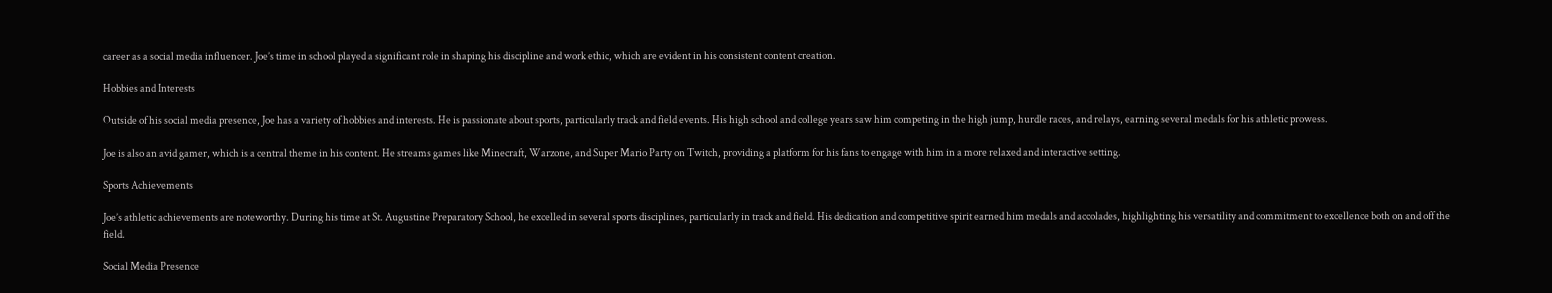career as a social media influencer. Joe’s time in school played a significant role in shaping his discipline and work ethic, which are evident in his consistent content creation.

Hobbies and Interests

Outside of his social media presence, Joe has a variety of hobbies and interests. He is passionate about sports, particularly track and field events. His high school and college years saw him competing in the high jump, hurdle races, and relays, earning several medals for his athletic prowess.

Joe is also an avid gamer, which is a central theme in his content. He streams games like Minecraft, Warzone, and Super Mario Party on Twitch, providing a platform for his fans to engage with him in a more relaxed and interactive setting.

Sports Achievements

Joe’s athletic achievements are noteworthy. During his time at St. Augustine Preparatory School, he excelled in several sports disciplines, particularly in track and field. His dedication and competitive spirit earned him medals and accolades, highlighting his versatility and commitment to excellence both on and off the field.

Social Media Presence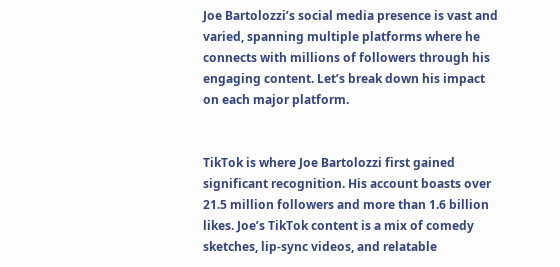Joe Bartolozzi’s social media presence is vast and varied, spanning multiple platforms where he connects with millions of followers through his engaging content. Let’s break down his impact on each major platform.


TikTok is where Joe Bartolozzi first gained significant recognition. His account boasts over 21.5 million followers and more than 1.6 billion likes. Joe’s TikTok content is a mix of comedy sketches, lip-sync videos, and relatable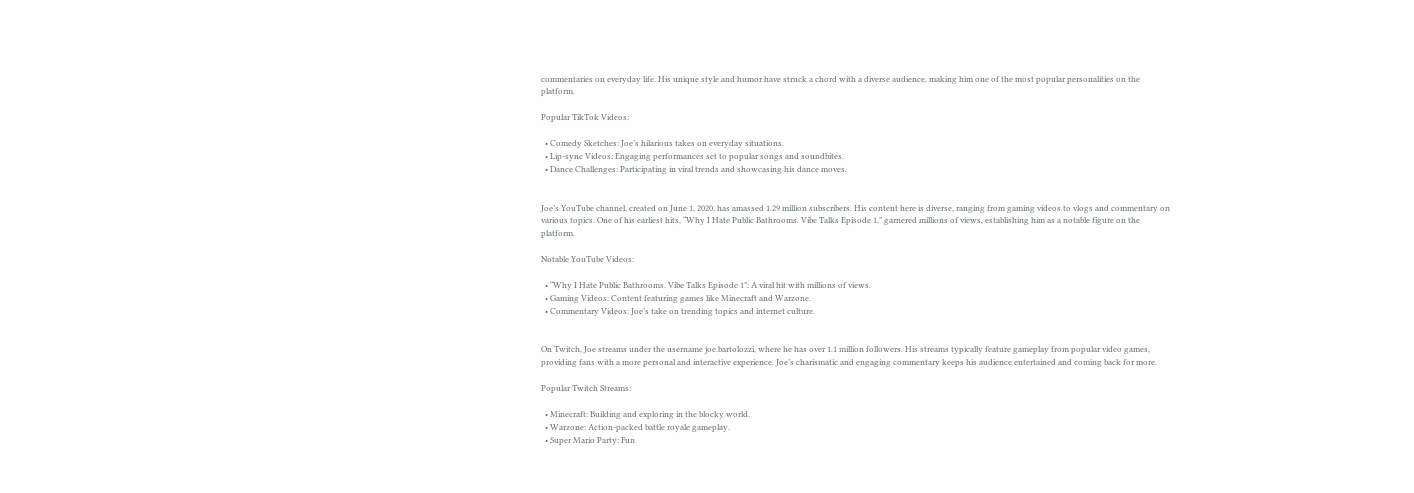commentaries on everyday life. His unique style and humor have struck a chord with a diverse audience, making him one of the most popular personalities on the platform.

Popular TikTok Videos:

  • Comedy Sketches: Joe’s hilarious takes on everyday situations.
  • Lip-sync Videos: Engaging performances set to popular songs and soundbites.
  • Dance Challenges: Participating in viral trends and showcasing his dance moves.


Joe’s YouTube channel, created on June 1, 2020, has amassed 1.29 million subscribers. His content here is diverse, ranging from gaming videos to vlogs and commentary on various topics. One of his earliest hits, “Why I Hate Public Bathrooms. Vibe Talks Episode 1,” garnered millions of views, establishing him as a notable figure on the platform.

Notable YouTube Videos:

  • “Why I Hate Public Bathrooms. Vibe Talks Episode 1”: A viral hit with millions of views.
  • Gaming Videos: Content featuring games like Minecraft and Warzone.
  • Commentary Videos: Joe’s take on trending topics and internet culture.


On Twitch, Joe streams under the username joe.bartolozzi, where he has over 1.1 million followers. His streams typically feature gameplay from popular video games, providing fans with a more personal and interactive experience. Joe’s charismatic and engaging commentary keeps his audience entertained and coming back for more.

Popular Twitch Streams:

  • Minecraft: Building and exploring in the blocky world.
  • Warzone: Action-packed battle royale gameplay.
  • Super Mario Party: Fun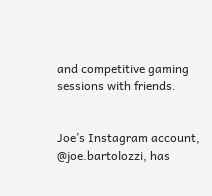and competitive gaming sessions with friends.


Joe’s Instagram account, @joe.bartolozzi, has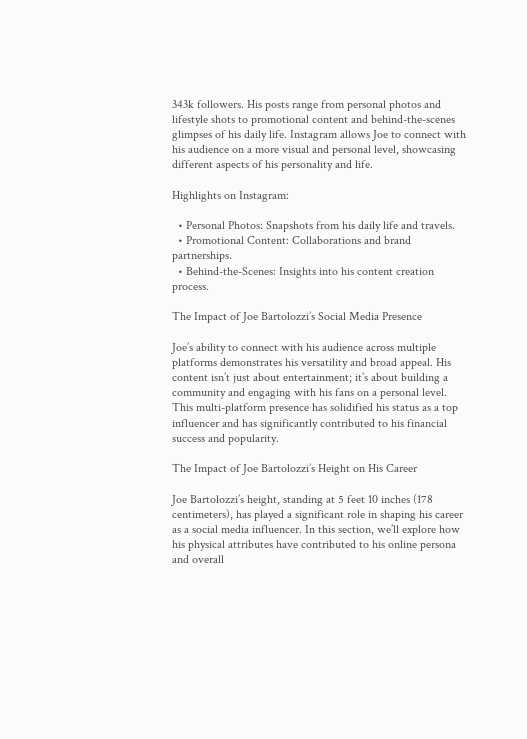343k followers. His posts range from personal photos and lifestyle shots to promotional content and behind-the-scenes glimpses of his daily life. Instagram allows Joe to connect with his audience on a more visual and personal level, showcasing different aspects of his personality and life.

Highlights on Instagram:

  • Personal Photos: Snapshots from his daily life and travels.
  • Promotional Content: Collaborations and brand partnerships.
  • Behind-the-Scenes: Insights into his content creation process.

The Impact of Joe Bartolozzi’s Social Media Presence

Joe’s ability to connect with his audience across multiple platforms demonstrates his versatility and broad appeal. His content isn’t just about entertainment; it’s about building a community and engaging with his fans on a personal level. This multi-platform presence has solidified his status as a top influencer and has significantly contributed to his financial success and popularity.

The Impact of Joe Bartolozzi’s Height on His Career

Joe Bartolozzi’s height, standing at 5 feet 10 inches (178 centimeters), has played a significant role in shaping his career as a social media influencer. In this section, we’ll explore how his physical attributes have contributed to his online persona and overall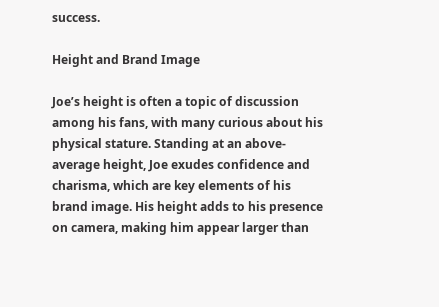success.

Height and Brand Image

Joe’s height is often a topic of discussion among his fans, with many curious about his physical stature. Standing at an above-average height, Joe exudes confidence and charisma, which are key elements of his brand image. His height adds to his presence on camera, making him appear larger than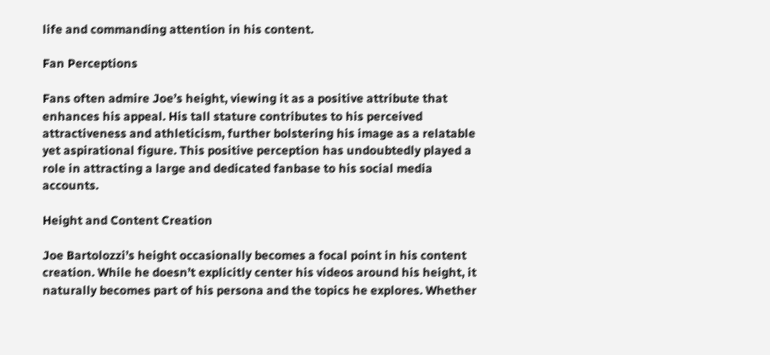life and commanding attention in his content.

Fan Perceptions

Fans often admire Joe’s height, viewing it as a positive attribute that enhances his appeal. His tall stature contributes to his perceived attractiveness and athleticism, further bolstering his image as a relatable yet aspirational figure. This positive perception has undoubtedly played a role in attracting a large and dedicated fanbase to his social media accounts.

Height and Content Creation

Joe Bartolozzi’s height occasionally becomes a focal point in his content creation. While he doesn’t explicitly center his videos around his height, it naturally becomes part of his persona and the topics he explores. Whether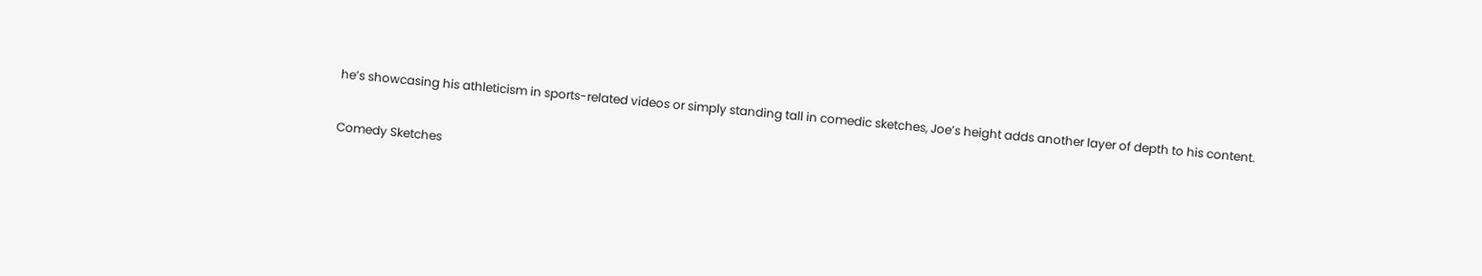he’s showcasing his athleticism in sports-related videos or simply standing tall in comedic sketches, Joe’s height adds another layer of depth to his content.

Comedy Sketches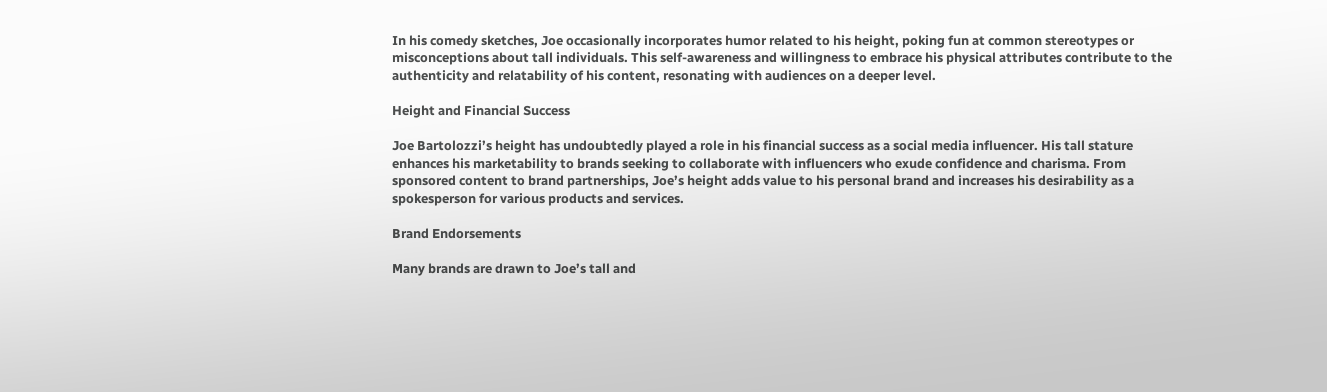In his comedy sketches, Joe occasionally incorporates humor related to his height, poking fun at common stereotypes or misconceptions about tall individuals. This self-awareness and willingness to embrace his physical attributes contribute to the authenticity and relatability of his content, resonating with audiences on a deeper level.

Height and Financial Success

Joe Bartolozzi’s height has undoubtedly played a role in his financial success as a social media influencer. His tall stature enhances his marketability to brands seeking to collaborate with influencers who exude confidence and charisma. From sponsored content to brand partnerships, Joe’s height adds value to his personal brand and increases his desirability as a spokesperson for various products and services.

Brand Endorsements

Many brands are drawn to Joe’s tall and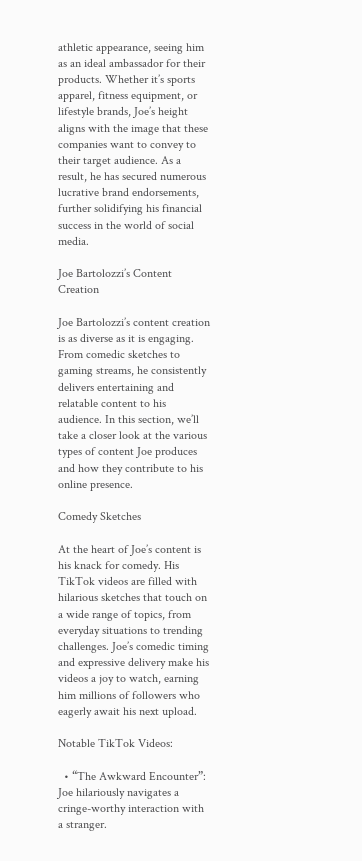athletic appearance, seeing him as an ideal ambassador for their products. Whether it’s sports apparel, fitness equipment, or lifestyle brands, Joe’s height aligns with the image that these companies want to convey to their target audience. As a result, he has secured numerous lucrative brand endorsements, further solidifying his financial success in the world of social media.

Joe Bartolozzi’s Content Creation

Joe Bartolozzi’s content creation is as diverse as it is engaging. From comedic sketches to gaming streams, he consistently delivers entertaining and relatable content to his audience. In this section, we’ll take a closer look at the various types of content Joe produces and how they contribute to his online presence.

Comedy Sketches

At the heart of Joe’s content is his knack for comedy. His TikTok videos are filled with hilarious sketches that touch on a wide range of topics, from everyday situations to trending challenges. Joe’s comedic timing and expressive delivery make his videos a joy to watch, earning him millions of followers who eagerly await his next upload.

Notable TikTok Videos:

  • “The Awkward Encounter”: Joe hilariously navigates a cringe-worthy interaction with a stranger.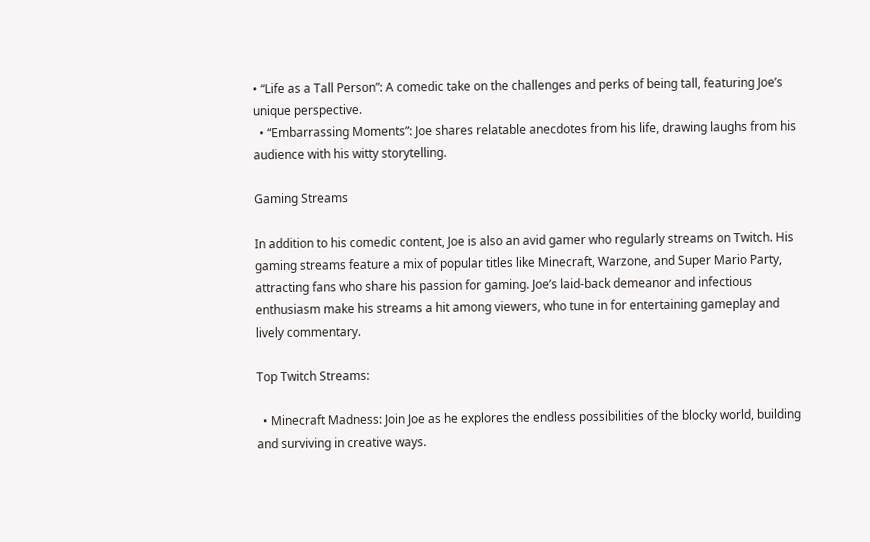• “Life as a Tall Person”: A comedic take on the challenges and perks of being tall, featuring Joe’s unique perspective.
  • “Embarrassing Moments”: Joe shares relatable anecdotes from his life, drawing laughs from his audience with his witty storytelling.

Gaming Streams

In addition to his comedic content, Joe is also an avid gamer who regularly streams on Twitch. His gaming streams feature a mix of popular titles like Minecraft, Warzone, and Super Mario Party, attracting fans who share his passion for gaming. Joe’s laid-back demeanor and infectious enthusiasm make his streams a hit among viewers, who tune in for entertaining gameplay and lively commentary.

Top Twitch Streams:

  • Minecraft Madness: Join Joe as he explores the endless possibilities of the blocky world, building and surviving in creative ways.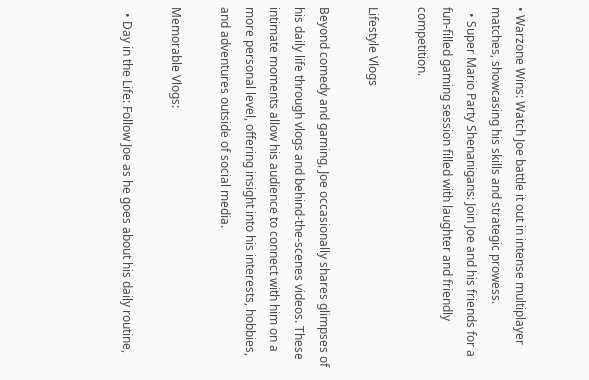• Warzone Wins: Watch Joe battle it out in intense multiplayer matches, showcasing his skills and strategic prowess.
  • Super Mario Party Shenanigans: Join Joe and his friends for a fun-filled gaming session filled with laughter and friendly competition.

Lifestyle Vlogs

Beyond comedy and gaming, Joe occasionally shares glimpses of his daily life through vlogs and behind-the-scenes videos. These intimate moments allow his audience to connect with him on a more personal level, offering insight into his interests, hobbies, and adventures outside of social media.

Memorable Vlogs:

  • Day in the Life: Follow Joe as he goes about his daily routine,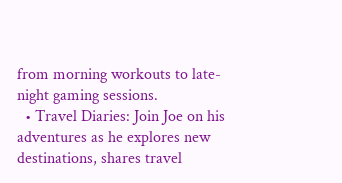from morning workouts to late-night gaming sessions.
  • Travel Diaries: Join Joe on his adventures as he explores new destinations, shares travel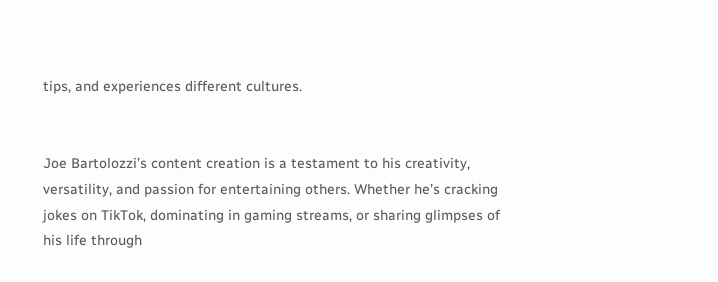tips, and experiences different cultures.


Joe Bartolozzi’s content creation is a testament to his creativity, versatility, and passion for entertaining others. Whether he’s cracking jokes on TikTok, dominating in gaming streams, or sharing glimpses of his life through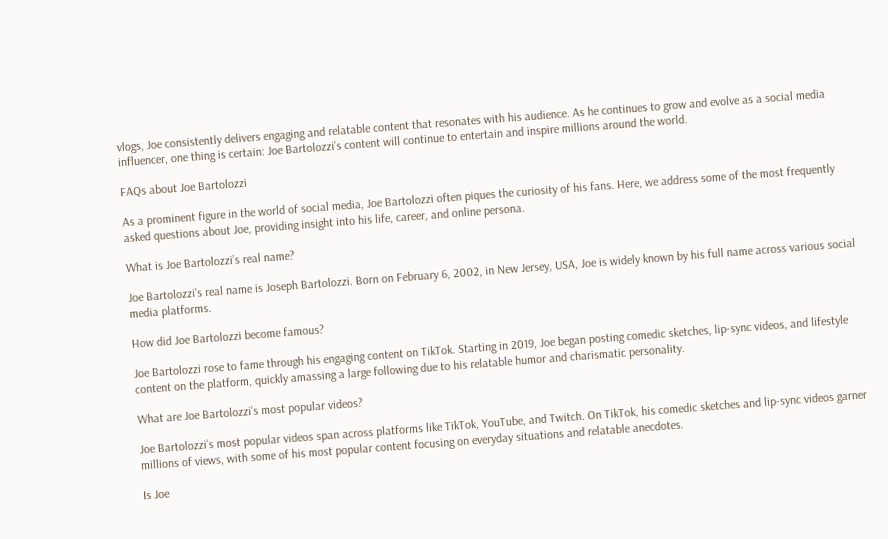vlogs, Joe consistently delivers engaging and relatable content that resonates with his audience. As he continues to grow and evolve as a social media influencer, one thing is certain: Joe Bartolozzi’s content will continue to entertain and inspire millions around the world.

FAQs about Joe Bartolozzi

As a prominent figure in the world of social media, Joe Bartolozzi often piques the curiosity of his fans. Here, we address some of the most frequently asked questions about Joe, providing insight into his life, career, and online persona.

What is Joe Bartolozzi’s real name?

Joe Bartolozzi’s real name is Joseph Bartolozzi. Born on February 6, 2002, in New Jersey, USA, Joe is widely known by his full name across various social media platforms.

How did Joe Bartolozzi become famous?

Joe Bartolozzi rose to fame through his engaging content on TikTok. Starting in 2019, Joe began posting comedic sketches, lip-sync videos, and lifestyle content on the platform, quickly amassing a large following due to his relatable humor and charismatic personality.

What are Joe Bartolozzi’s most popular videos?

Joe Bartolozzi’s most popular videos span across platforms like TikTok, YouTube, and Twitch. On TikTok, his comedic sketches and lip-sync videos garner millions of views, with some of his most popular content focusing on everyday situations and relatable anecdotes.

Is Joe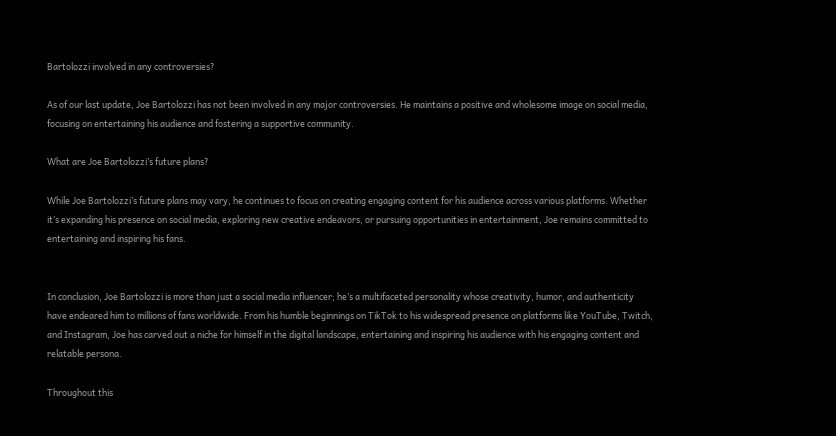Bartolozzi involved in any controversies?

As of our last update, Joe Bartolozzi has not been involved in any major controversies. He maintains a positive and wholesome image on social media, focusing on entertaining his audience and fostering a supportive community.

What are Joe Bartolozzi’s future plans?

While Joe Bartolozzi’s future plans may vary, he continues to focus on creating engaging content for his audience across various platforms. Whether it’s expanding his presence on social media, exploring new creative endeavors, or pursuing opportunities in entertainment, Joe remains committed to entertaining and inspiring his fans.


In conclusion, Joe Bartolozzi is more than just a social media influencer; he’s a multifaceted personality whose creativity, humor, and authenticity have endeared him to millions of fans worldwide. From his humble beginnings on TikTok to his widespread presence on platforms like YouTube, Twitch, and Instagram, Joe has carved out a niche for himself in the digital landscape, entertaining and inspiring his audience with his engaging content and relatable persona.

Throughout this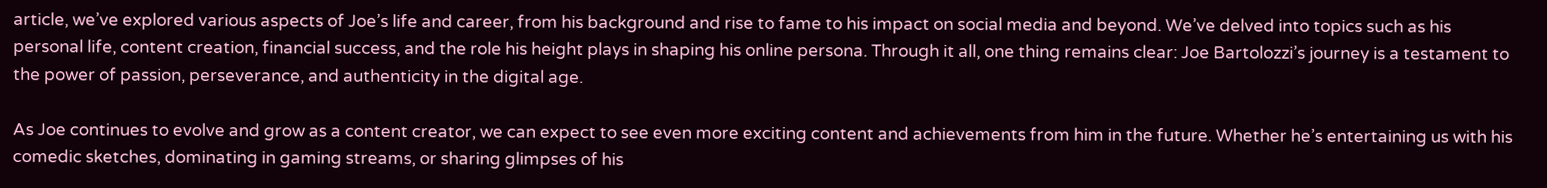article, we’ve explored various aspects of Joe’s life and career, from his background and rise to fame to his impact on social media and beyond. We’ve delved into topics such as his personal life, content creation, financial success, and the role his height plays in shaping his online persona. Through it all, one thing remains clear: Joe Bartolozzi’s journey is a testament to the power of passion, perseverance, and authenticity in the digital age.

As Joe continues to evolve and grow as a content creator, we can expect to see even more exciting content and achievements from him in the future. Whether he’s entertaining us with his comedic sketches, dominating in gaming streams, or sharing glimpses of his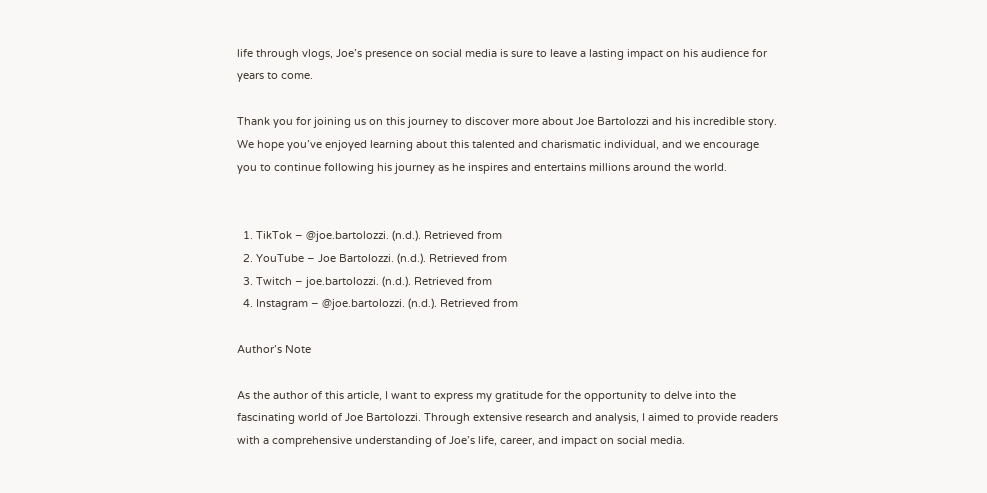life through vlogs, Joe’s presence on social media is sure to leave a lasting impact on his audience for years to come.

Thank you for joining us on this journey to discover more about Joe Bartolozzi and his incredible story. We hope you’ve enjoyed learning about this talented and charismatic individual, and we encourage you to continue following his journey as he inspires and entertains millions around the world.


  1. TikTok – @joe.bartolozzi. (n.d.). Retrieved from
  2. YouTube – Joe Bartolozzi. (n.d.). Retrieved from
  3. Twitch – joe.bartolozzi. (n.d.). Retrieved from
  4. Instagram – @joe.bartolozzi. (n.d.). Retrieved from

Author’s Note

As the author of this article, I want to express my gratitude for the opportunity to delve into the fascinating world of Joe Bartolozzi. Through extensive research and analysis, I aimed to provide readers with a comprehensive understanding of Joe’s life, career, and impact on social media.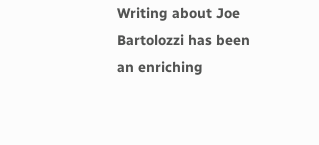Writing about Joe Bartolozzi has been an enriching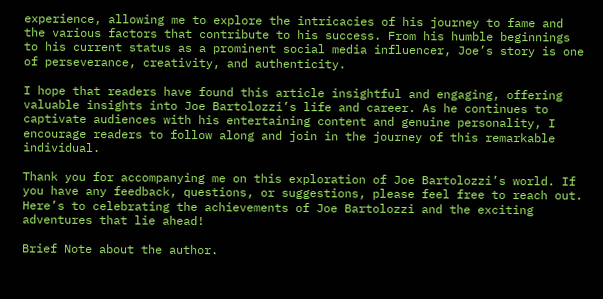experience, allowing me to explore the intricacies of his journey to fame and the various factors that contribute to his success. From his humble beginnings to his current status as a prominent social media influencer, Joe’s story is one of perseverance, creativity, and authenticity.

I hope that readers have found this article insightful and engaging, offering valuable insights into Joe Bartolozzi’s life and career. As he continues to captivate audiences with his entertaining content and genuine personality, I encourage readers to follow along and join in the journey of this remarkable individual.

Thank you for accompanying me on this exploration of Joe Bartolozzi’s world. If you have any feedback, questions, or suggestions, please feel free to reach out. Here’s to celebrating the achievements of Joe Bartolozzi and the exciting adventures that lie ahead!

Brief Note about the author.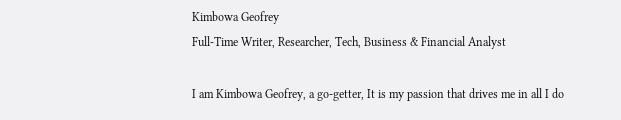Kimbowa Geofrey
Full-Time Writer, Researcher, Tech, Business & Financial Analyst

I am Kimbowa Geofrey, a go-getter, It is my passion that drives me in all I do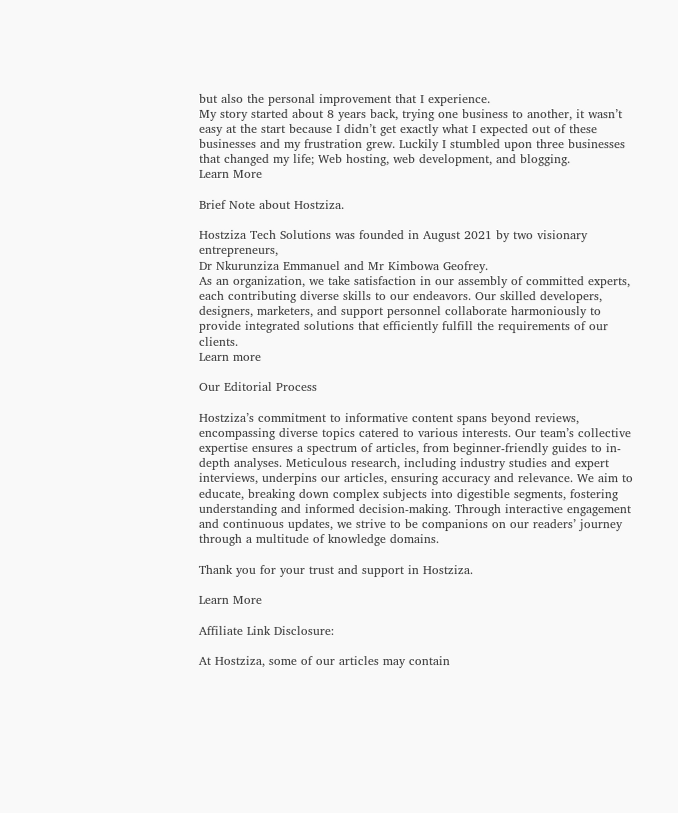but also the personal improvement that I experience.
My story started about 8 years back, trying one business to another, it wasn’t easy at the start because I didn’t get exactly what I expected out of these businesses and my frustration grew. Luckily I stumbled upon three businesses that changed my life; Web hosting, web development, and blogging.
Learn More

Brief Note about Hostziza.

Hostziza Tech Solutions was founded in August 2021 by two visionary entrepreneurs,
Dr Nkurunziza Emmanuel and Mr Kimbowa Geofrey.
As an organization, we take satisfaction in our assembly of committed experts, each contributing diverse skills to our endeavors. Our skilled developers, designers, marketers, and support personnel collaborate harmoniously to provide integrated solutions that efficiently fulfill the requirements of our clients.
Learn more

Our Editorial Process

Hostziza’s commitment to informative content spans beyond reviews, encompassing diverse topics catered to various interests. Our team’s collective expertise ensures a spectrum of articles, from beginner-friendly guides to in-depth analyses. Meticulous research, including industry studies and expert interviews, underpins our articles, ensuring accuracy and relevance. We aim to educate, breaking down complex subjects into digestible segments, fostering understanding and informed decision-making. Through interactive engagement and continuous updates, we strive to be companions on our readers’ journey through a multitude of knowledge domains.

Thank you for your trust and support in Hostziza.

Learn More

Affiliate Link Disclosure:

At Hostziza, some of our articles may contain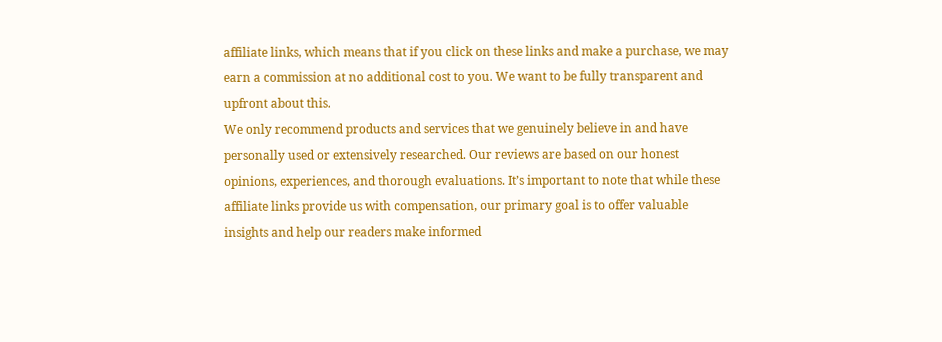affiliate links, which means that if you click on these links and make a purchase, we may earn a commission at no additional cost to you. We want to be fully transparent and upfront about this.
We only recommend products and services that we genuinely believe in and have personally used or extensively researched. Our reviews are based on our honest opinions, experiences, and thorough evaluations. It’s important to note that while these affiliate links provide us with compensation, our primary goal is to offer valuable insights and help our readers make informed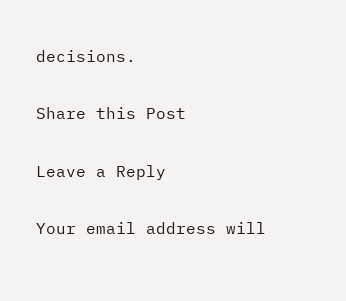decisions.

Share this Post

Leave a Reply

Your email address will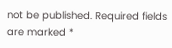not be published. Required fields are marked *